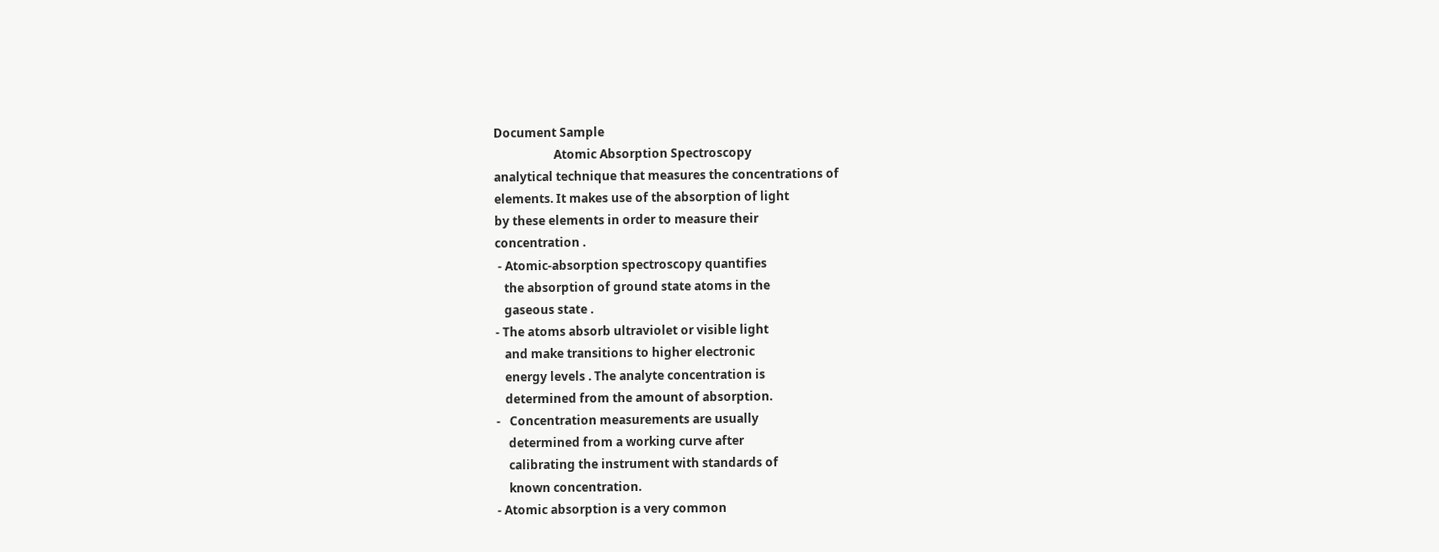Document Sample
                    Atomic Absorption Spectroscopy
analytical technique that measures the concentrations of
elements. It makes use of the absorption of light
by these elements in order to measure their
concentration .
 - Atomic-absorption spectroscopy quantifies
   the absorption of ground state atoms in the
   gaseous state .
- The atoms absorb ultraviolet or visible light
   and make transitions to higher electronic
   energy levels . The analyte concentration is
   determined from the amount of absorption.
-   Concentration measurements are usually
    determined from a working curve after
    calibrating the instrument with standards of
    known concentration.
- Atomic absorption is a very common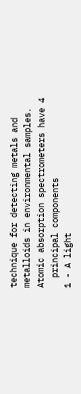technique for detecting metals and
metalloids in environmental samples.
Atomic absorption spectrometers have 4
  principal components
1 - A light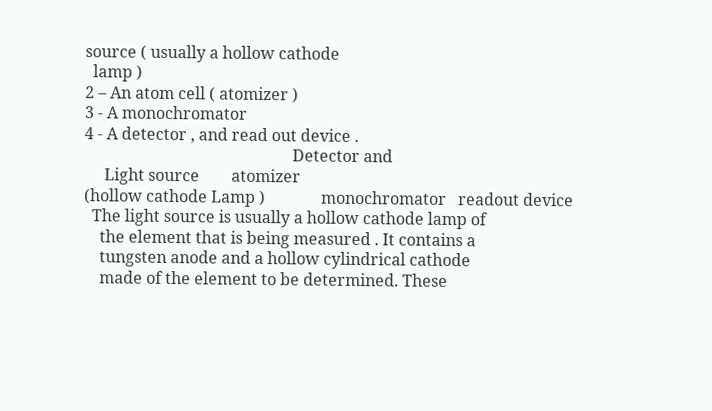source ( usually a hollow cathode
  lamp )
2 – An atom cell ( atomizer )
3 - A monochromator
4 - A detector , and read out device .
                                                    Detector and
     Light source        atomizer
(hollow cathode Lamp )              monochromator   readout device
  The light source is usually a hollow cathode lamp of
    the element that is being measured . It contains a
    tungsten anode and a hollow cylindrical cathode
    made of the element to be determined. These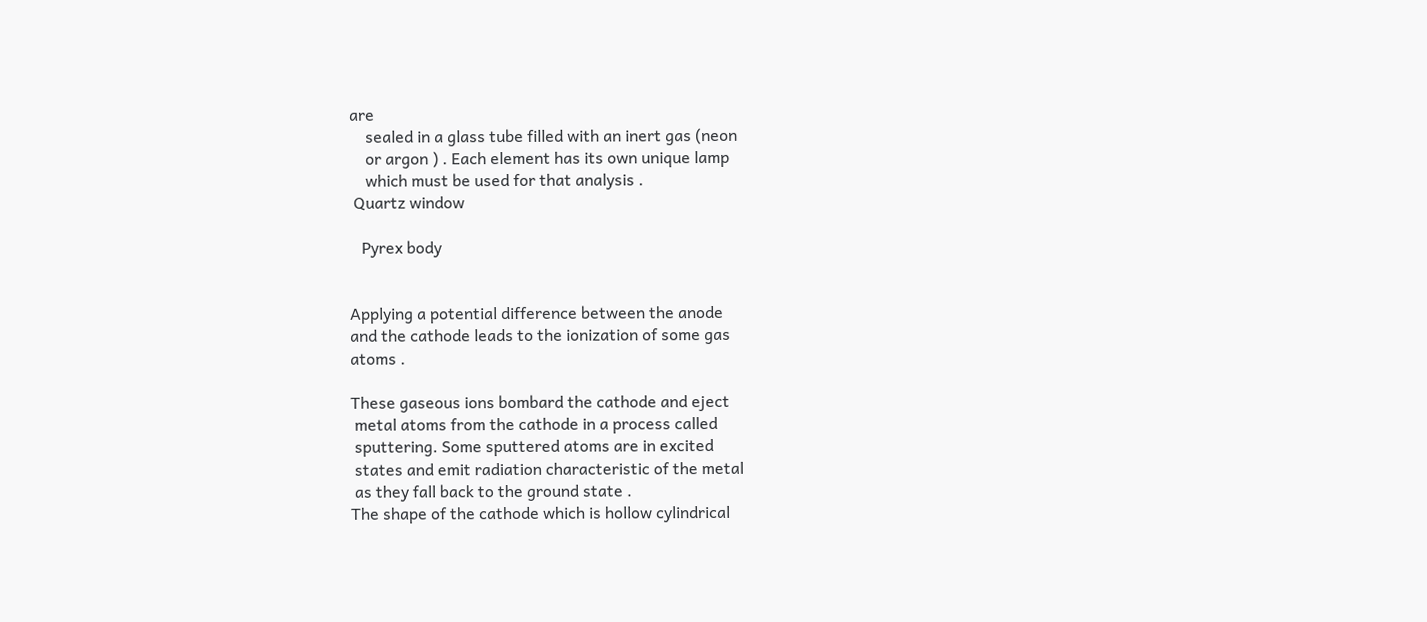are
    sealed in a glass tube filled with an inert gas (neon
    or argon ) . Each element has its own unique lamp
    which must be used for that analysis .
 Quartz window

   Pyrex body


Applying a potential difference between the anode
and the cathode leads to the ionization of some gas
atoms .

These gaseous ions bombard the cathode and eject
 metal atoms from the cathode in a process called
 sputtering. Some sputtered atoms are in excited
 states and emit radiation characteristic of the metal
 as they fall back to the ground state .
The shape of the cathode which is hollow cylindrical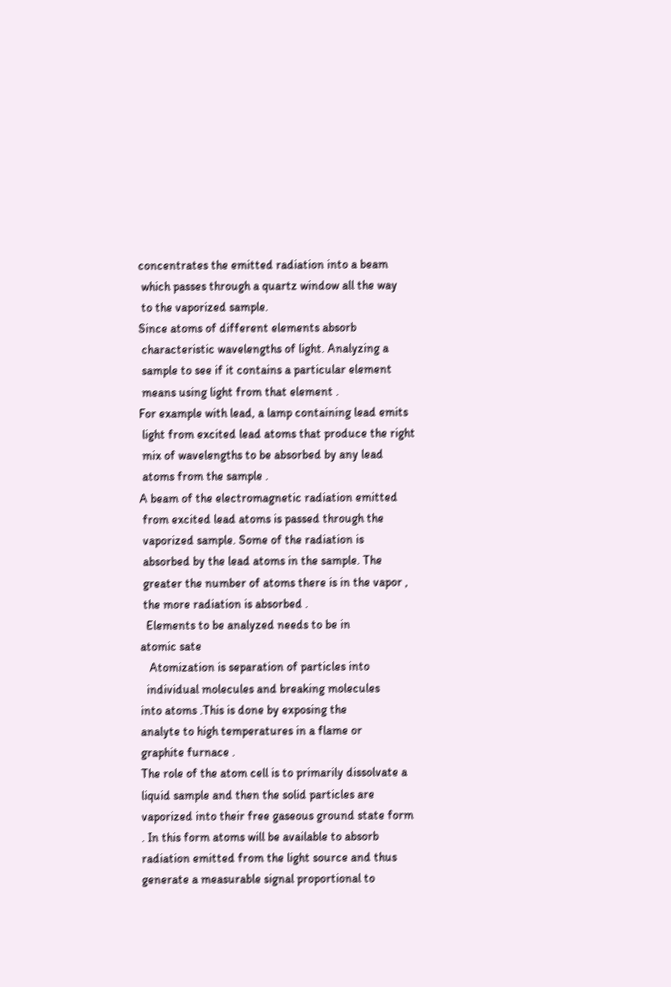concentrates the emitted radiation into a beam
 which passes through a quartz window all the way
 to the vaporized sample.
Since atoms of different elements absorb
 characteristic wavelengths of light. Analyzing a
 sample to see if it contains a particular element
 means using light from that element .
For example with lead, a lamp containing lead emits
 light from excited lead atoms that produce the right
 mix of wavelengths to be absorbed by any lead
 atoms from the sample .
A beam of the electromagnetic radiation emitted
 from excited lead atoms is passed through the
 vaporized sample. Some of the radiation is
 absorbed by the lead atoms in the sample. The
 greater the number of atoms there is in the vapor ,
 the more radiation is absorbed .
  Elements to be analyzed needs to be in
atomic sate
   Atomization is separation of particles into
  individual molecules and breaking molecules
into atoms .This is done by exposing the
analyte to high temperatures in a flame or
graphite furnace .
The role of the atom cell is to primarily dissolvate a
liquid sample and then the solid particles are
vaporized into their free gaseous ground state form
. In this form atoms will be available to absorb
radiation emitted from the light source and thus
generate a measurable signal proportional to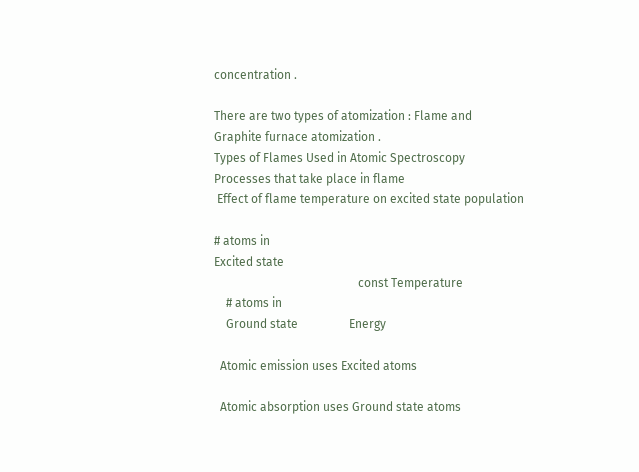concentration .

There are two types of atomization : Flame and
Graphite furnace atomization .
Types of Flames Used in Atomic Spectroscopy
Processes that take place in flame
 Effect of flame temperature on excited state population

# atoms in
Excited state
                                                const Temperature
    # atoms in
    Ground state                 Energy

  Atomic emission uses Excited atoms

  Atomic absorption uses Ground state atoms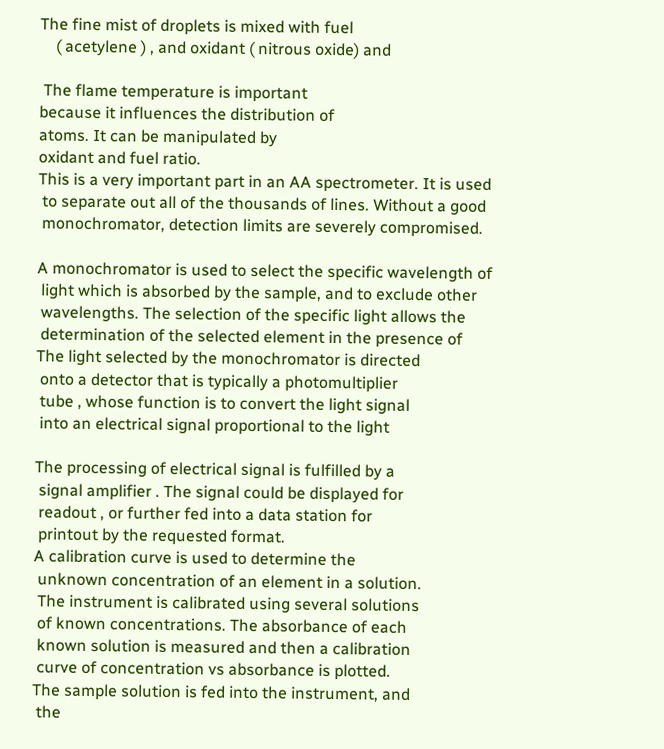The fine mist of droplets is mixed with fuel
    ( acetylene ) , and oxidant ( nitrous oxide) and

 The flame temperature is important
because it influences the distribution of
atoms. It can be manipulated by
oxidant and fuel ratio.
This is a very important part in an AA spectrometer. It is used
 to separate out all of the thousands of lines. Without a good
 monochromator, detection limits are severely compromised.

A monochromator is used to select the specific wavelength of
 light which is absorbed by the sample, and to exclude other
 wavelengths. The selection of the specific light allows the
 determination of the selected element in the presence of
The light selected by the monochromator is directed
 onto a detector that is typically a photomultiplier
 tube , whose function is to convert the light signal
 into an electrical signal proportional to the light

The processing of electrical signal is fulfilled by a
 signal amplifier . The signal could be displayed for
 readout , or further fed into a data station for
 printout by the requested format.
A calibration curve is used to determine the
 unknown concentration of an element in a solution.
 The instrument is calibrated using several solutions
 of known concentrations. The absorbance of each
 known solution is measured and then a calibration
 curve of concentration vs absorbance is plotted.
The sample solution is fed into the instrument, and
 the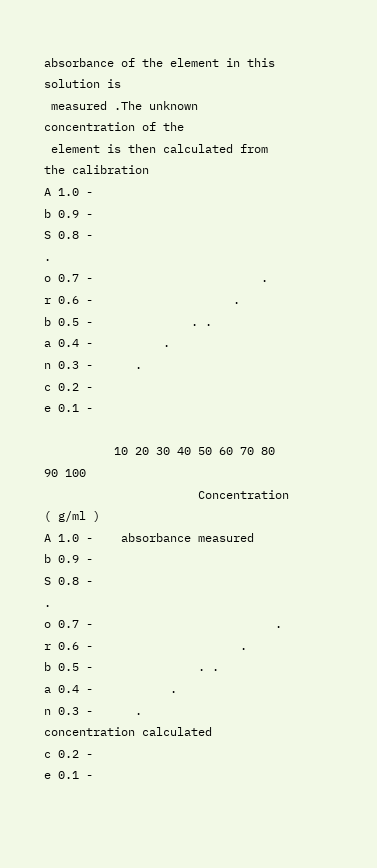absorbance of the element in this solution is
 measured .The unknown concentration of the
 element is then calculated from the calibration
A 1.0 -
b 0.9 -
S 0.8 -                            .
o 0.7 -                        .
r 0.6 -                    .
b 0.5 -              . .
a 0.4 -          .
n 0.3 -      .
c 0.2 -
e 0.1 -

          10 20 30 40 50 60 70 80 90 100
                      Concentration ( g/ml )
A 1.0 -    absorbance measured
b 0.9 -
S 0.8 -                              .
o 0.7 -                          .
r 0.6 -                     .
b 0.5 -               . .
a 0.4 -           .
n 0.3 -      .                       concentration calculated
c 0.2 -
e 0.1 -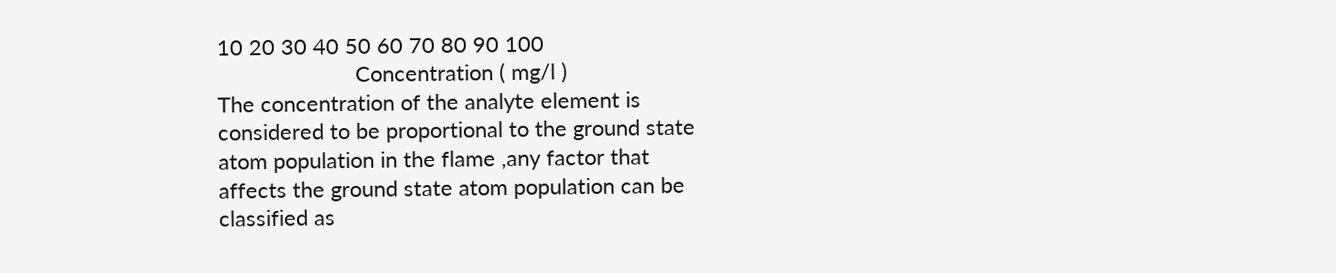10 20 30 40 50 60 70 80 90 100
                       Concentration ( mg/l )
The concentration of the analyte element is
considered to be proportional to the ground state
atom population in the flame ,any factor that
affects the ground state atom population can be
classified as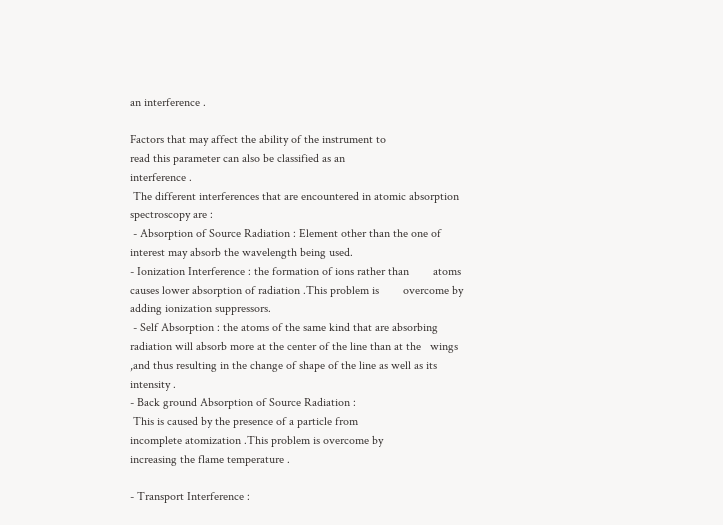an interference .

Factors that may affect the ability of the instrument to
read this parameter can also be classified as an
interference .
 The different interferences that are encountered in atomic absorption
spectroscopy are :
 - Absorption of Source Radiation : Element other than the one of
interest may absorb the wavelength being used.
- Ionization Interference : the formation of ions rather than        atoms
causes lower absorption of radiation .This problem is        overcome by
adding ionization suppressors.
 - Self Absorption : the atoms of the same kind that are absorbing
radiation will absorb more at the center of the line than at the   wings
,and thus resulting in the change of shape of the line as well as its
intensity .
- Back ground Absorption of Source Radiation :
 This is caused by the presence of a particle from
incomplete atomization .This problem is overcome by
increasing the flame temperature .

- Transport Interference :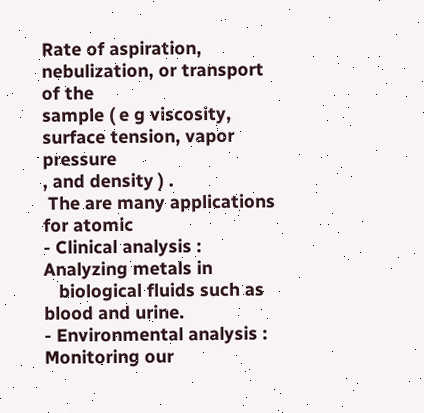Rate of aspiration, nebulization, or transport of the
sample ( e g viscosity, surface tension, vapor         pressure
, and density ) .
 The are many applications for atomic
- Clinical analysis : Analyzing metals in
   biological fluids such as blood and urine.
- Environmental analysis : Monitoring our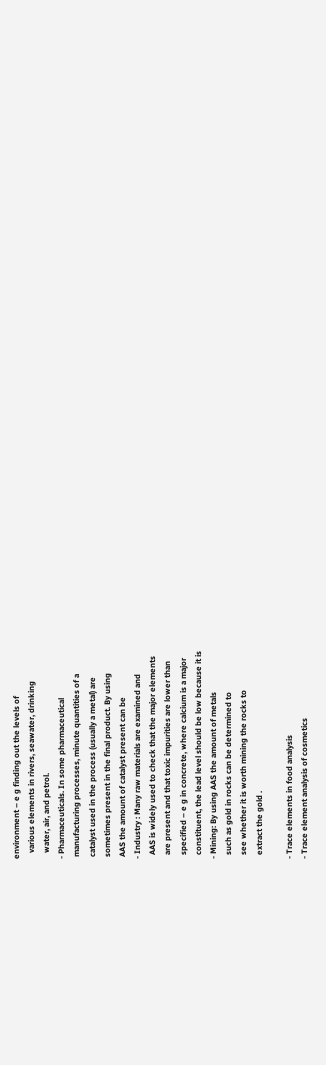environment – e g finding out the levels of
   various elements in rivers, seawater, drinking
   water, air, and petrol.
- Pharmaceuticals. In some pharmaceutical
 manufacturing processes, minute quantities of a
 catalyst used in the process (usually a metal) are
 sometimes present in the final product. By using
 AAS the amount of catalyst present can be
- Industry : Many raw materials are examined and
  AAS is widely used to check that the major elements
  are present and that toxic impurities are lower than
  specified – e g in concrete, where calcium is a major
  constituent, the lead level should be low because it is
- Mining: By using AAS the amount of metals
  such as gold in rocks can be determined to
  see whether it is worth mining the rocks to
  extract the gold .

- Trace elements in food analysis
- Trace element analysis of cosmetics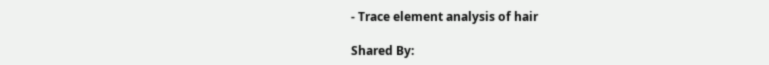- Trace element analysis of hair

Shared By: